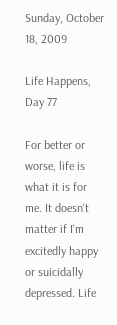Sunday, October 18, 2009

Life Happens, Day 77

For better or worse, life is what it is for me. It doesn't matter if I'm excitedly happy or suicidally depressed. Life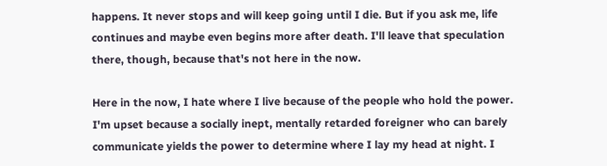happens. It never stops and will keep going until I die. But if you ask me, life continues and maybe even begins more after death. I'll leave that speculation there, though, because that's not here in the now.

Here in the now, I hate where I live because of the people who hold the power. I'm upset because a socially inept, mentally retarded foreigner who can barely communicate yields the power to determine where I lay my head at night. I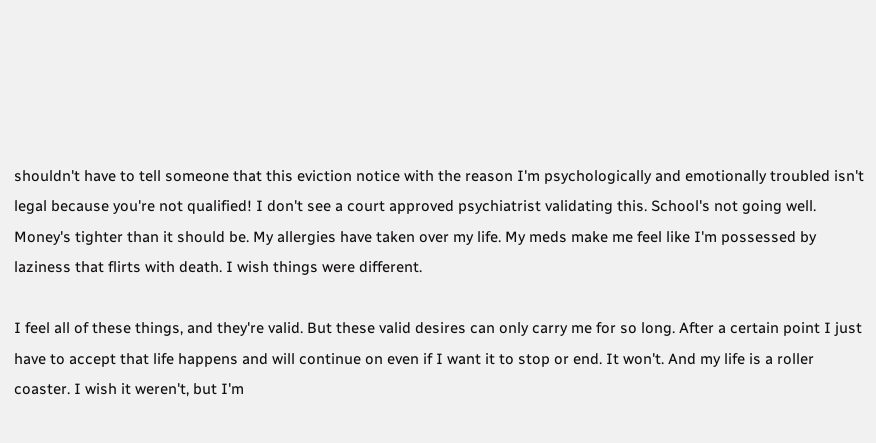shouldn't have to tell someone that this eviction notice with the reason I'm psychologically and emotionally troubled isn't legal because you're not qualified! I don't see a court approved psychiatrist validating this. School's not going well. Money's tighter than it should be. My allergies have taken over my life. My meds make me feel like I'm possessed by laziness that flirts with death. I wish things were different.

I feel all of these things, and they're valid. But these valid desires can only carry me for so long. After a certain point I just have to accept that life happens and will continue on even if I want it to stop or end. It won't. And my life is a roller coaster. I wish it weren't, but I'm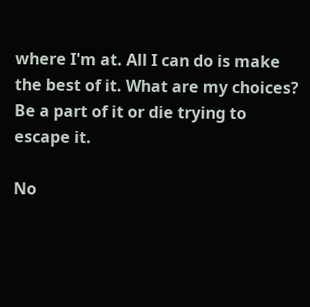where I'm at. All I can do is make the best of it. What are my choices? Be a part of it or die trying to escape it.

No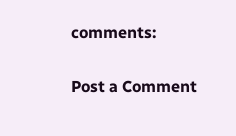comments:

Post a Comment